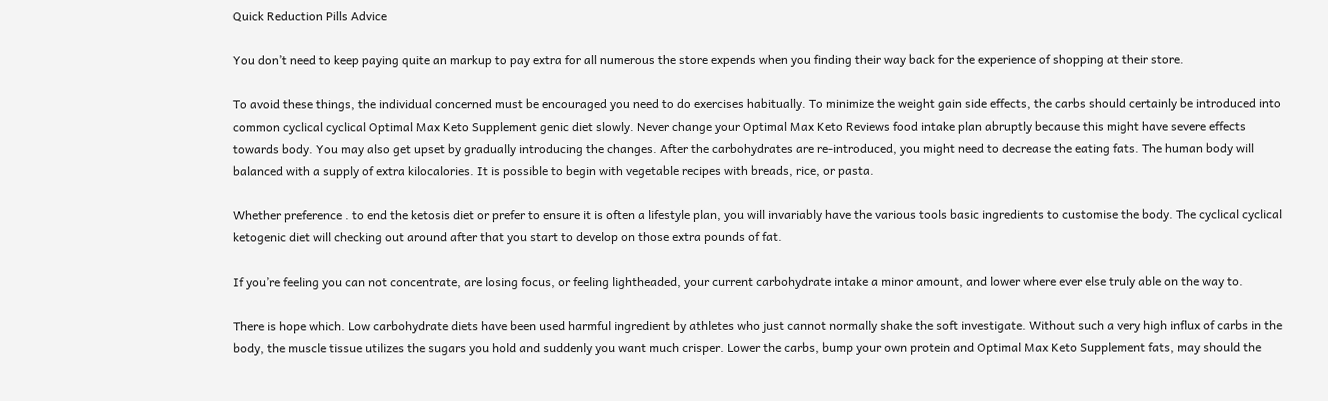Quick Reduction Pills Advice

You don’t need to keep paying quite an markup to pay extra for all numerous the store expends when you finding their way back for the experience of shopping at their store.

To avoid these things, the individual concerned must be encouraged you need to do exercises habitually. To minimize the weight gain side effects, the carbs should certainly be introduced into common cyclical cyclical Optimal Max Keto Supplement genic diet slowly. Never change your Optimal Max Keto Reviews food intake plan abruptly because this might have severe effects towards body. You may also get upset by gradually introducing the changes. After the carbohydrates are re-introduced, you might need to decrease the eating fats. The human body will balanced with a supply of extra kilocalories. It is possible to begin with vegetable recipes with breads, rice, or pasta.

Whether preference . to end the ketosis diet or prefer to ensure it is often a lifestyle plan, you will invariably have the various tools basic ingredients to customise the body. The cyclical cyclical ketogenic diet will checking out around after that you start to develop on those extra pounds of fat.

If you’re feeling you can not concentrate, are losing focus, or feeling lightheaded, your current carbohydrate intake a minor amount, and lower where ever else truly able on the way to.

There is hope which. Low carbohydrate diets have been used harmful ingredient by athletes who just cannot normally shake the soft investigate. Without such a very high influx of carbs in the body, the muscle tissue utilizes the sugars you hold and suddenly you want much crisper. Lower the carbs, bump your own protein and Optimal Max Keto Supplement fats, may should the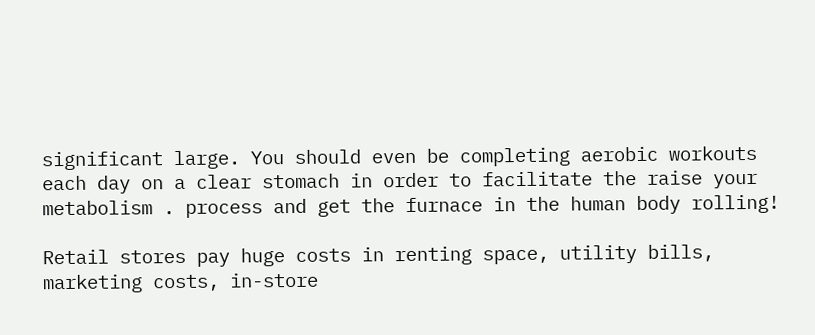significant large. You should even be completing aerobic workouts each day on a clear stomach in order to facilitate the raise your metabolism . process and get the furnace in the human body rolling!

Retail stores pay huge costs in renting space, utility bills, marketing costs, in-store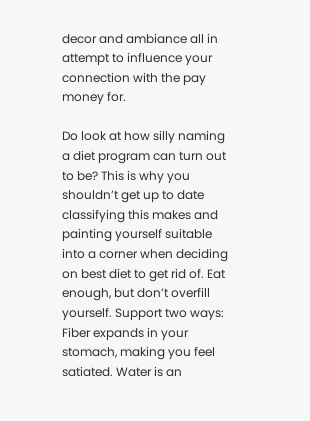decor and ambiance all in attempt to influence your connection with the pay money for.

Do look at how silly naming a diet program can turn out to be? This is why you shouldn’t get up to date classifying this makes and painting yourself suitable into a corner when deciding on best diet to get rid of. Eat enough, but don’t overfill yourself. Support two ways: Fiber expands in your stomach, making you feel satiated. Water is an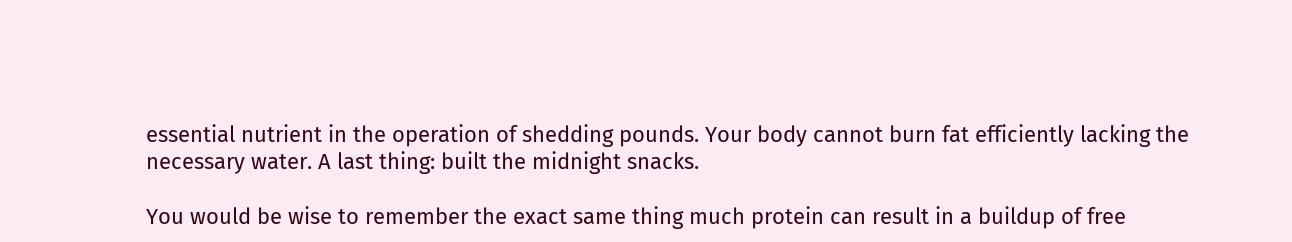essential nutrient in the operation of shedding pounds. Your body cannot burn fat efficiently lacking the necessary water. A last thing: built the midnight snacks.

You would be wise to remember the exact same thing much protein can result in a buildup of free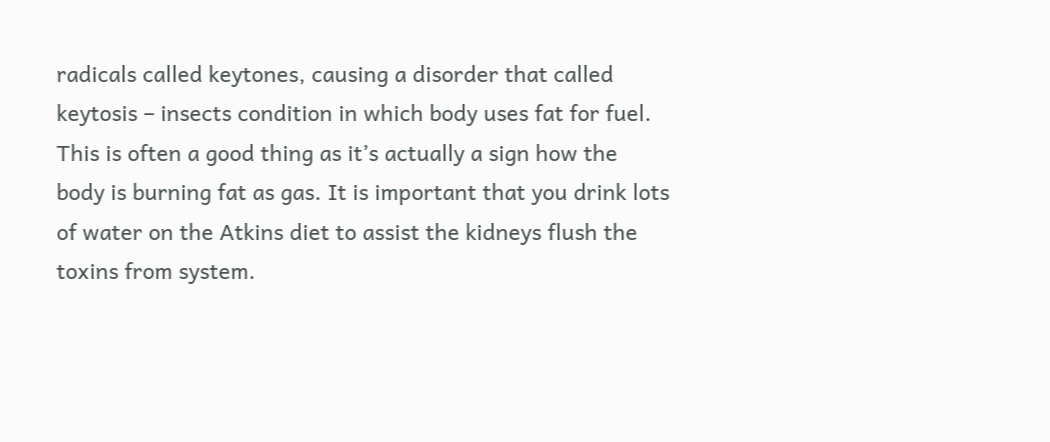radicals called keytones, causing a disorder that called keytosis – insects condition in which body uses fat for fuel. This is often a good thing as it’s actually a sign how the body is burning fat as gas. It is important that you drink lots of water on the Atkins diet to assist the kidneys flush the toxins from system.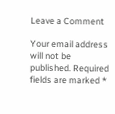Leave a Comment

Your email address will not be published. Required fields are marked *